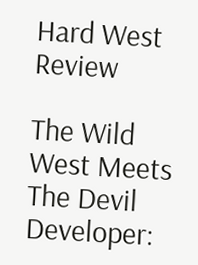Hard West Review

The Wild West Meets The Devil
Developer: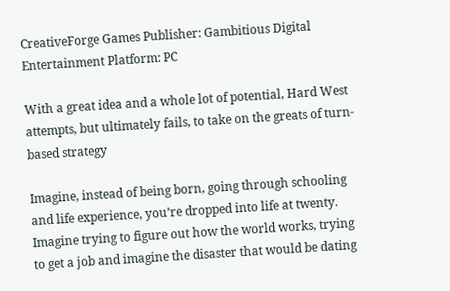CreativeForge Games Publisher: Gambitious Digital Entertainment Platform: PC

With a great idea and a whole lot of potential, Hard West attempts, but ultimately fails, to take on the greats of turn-based strategy

Imagine, instead of being born, going through schooling and life experience, you’re dropped into life at twenty. Imagine trying to figure out how the world works, trying to get a job and imagine the disaster that would be dating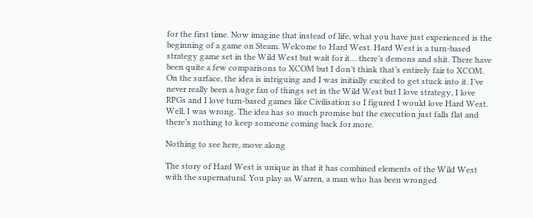for the first time. Now imagine that instead of life, what you have just experienced is the beginning of a game on Steam. Welcome to Hard West. Hard West is a turn-based strategy game set in the Wild West but wait for it… there’s demons and shit. There have been quite a few comparisons to XCOM but I don’t think that’s entirely fair to XCOM. On the surface, the idea is intriguing and I was initially excited to get stuck into it. I’ve never really been a huge fan of things set in the Wild West but I love strategy, I love RPGs and I love turn-based games like Civilisation so I figured I would love Hard West. Well, I was wrong. The idea has so much promise but the execution just falls flat and there’s nothing to keep someone coming back for more.

Nothing to see here, move along

The story of Hard West is unique in that it has combined elements of the Wild West with the supernatural. You play as Warren, a man who has been wronged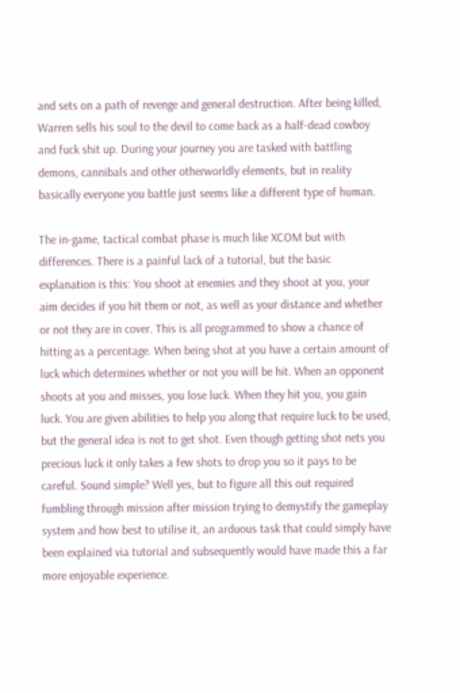and sets on a path of revenge and general destruction. After being killed, Warren sells his soul to the devil to come back as a half-dead cowboy and fuck shit up. During your journey you are tasked with battling demons, cannibals and other otherworldly elements, but in reality basically everyone you battle just seems like a different type of human.

The in-game, tactical combat phase is much like XCOM but with differences. There is a painful lack of a tutorial, but the basic explanation is this: You shoot at enemies and they shoot at you, your aim decides if you hit them or not, as well as your distance and whether or not they are in cover. This is all programmed to show a chance of hitting as a percentage. When being shot at you have a certain amount of luck which determines whether or not you will be hit. When an opponent shoots at you and misses, you lose luck. When they hit you, you gain luck. You are given abilities to help you along that require luck to be used, but the general idea is not to get shot. Even though getting shot nets you precious luck it only takes a few shots to drop you so it pays to be careful. Sound simple? Well yes, but to figure all this out required fumbling through mission after mission trying to demystify the gameplay system and how best to utilise it, an arduous task that could simply have been explained via tutorial and subsequently would have made this a far more enjoyable experience.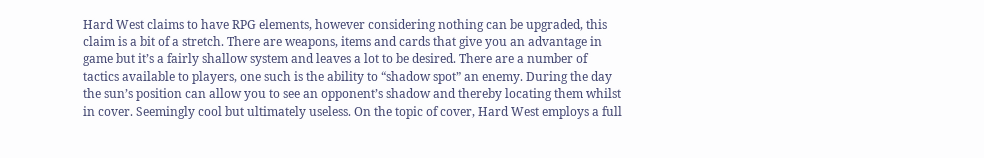Hard West claims to have RPG elements, however considering nothing can be upgraded, this claim is a bit of a stretch. There are weapons, items and cards that give you an advantage in game but it’s a fairly shallow system and leaves a lot to be desired. There are a number of tactics available to players, one such is the ability to “shadow spot” an enemy. During the day the sun’s position can allow you to see an opponent’s shadow and thereby locating them whilst in cover. Seemingly cool but ultimately useless. On the topic of cover, Hard West employs a full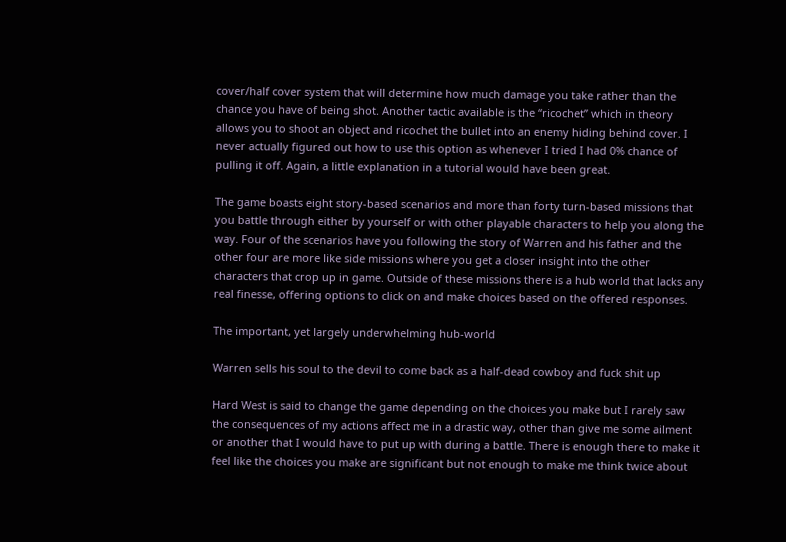cover/half cover system that will determine how much damage you take rather than the chance you have of being shot. Another tactic available is the “ricochet” which in theory allows you to shoot an object and ricochet the bullet into an enemy hiding behind cover. I never actually figured out how to use this option as whenever I tried I had 0% chance of pulling it off. Again, a little explanation in a tutorial would have been great.

The game boasts eight story-based scenarios and more than forty turn-based missions that you battle through either by yourself or with other playable characters to help you along the way. Four of the scenarios have you following the story of Warren and his father and the other four are more like side missions where you get a closer insight into the other characters that crop up in game. Outside of these missions there is a hub world that lacks any real finesse, offering options to click on and make choices based on the offered responses.

The important, yet largely underwhelming hub-world

Warren sells his soul to the devil to come back as a half-dead cowboy and fuck shit up

Hard West is said to change the game depending on the choices you make but I rarely saw the consequences of my actions affect me in a drastic way, other than give me some ailment or another that I would have to put up with during a battle. There is enough there to make it feel like the choices you make are significant but not enough to make me think twice about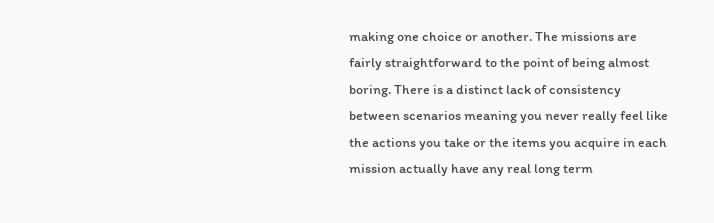making one choice or another. The missions are fairly straightforward to the point of being almost boring. There is a distinct lack of consistency between scenarios meaning you never really feel like the actions you take or the items you acquire in each mission actually have any real long term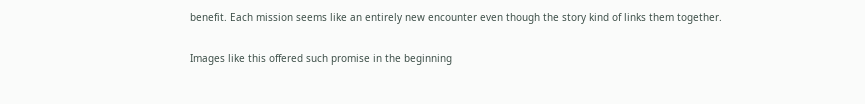benefit. Each mission seems like an entirely new encounter even though the story kind of links them together.

Images like this offered such promise in the beginning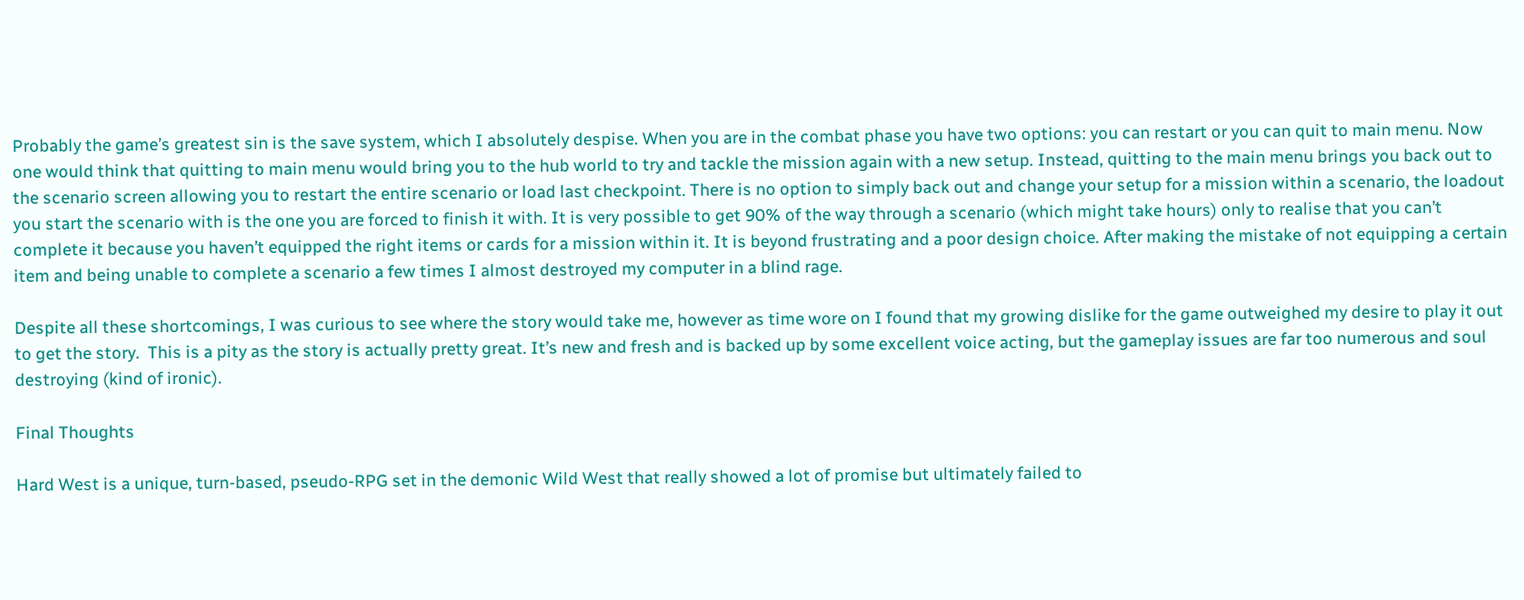Probably the game’s greatest sin is the save system, which I absolutely despise. When you are in the combat phase you have two options: you can restart or you can quit to main menu. Now one would think that quitting to main menu would bring you to the hub world to try and tackle the mission again with a new setup. Instead, quitting to the main menu brings you back out to the scenario screen allowing you to restart the entire scenario or load last checkpoint. There is no option to simply back out and change your setup for a mission within a scenario, the loadout you start the scenario with is the one you are forced to finish it with. It is very possible to get 90% of the way through a scenario (which might take hours) only to realise that you can’t complete it because you haven’t equipped the right items or cards for a mission within it. It is beyond frustrating and a poor design choice. After making the mistake of not equipping a certain item and being unable to complete a scenario a few times I almost destroyed my computer in a blind rage.

Despite all these shortcomings, I was curious to see where the story would take me, however as time wore on I found that my growing dislike for the game outweighed my desire to play it out to get the story.  This is a pity as the story is actually pretty great. It’s new and fresh and is backed up by some excellent voice acting, but the gameplay issues are far too numerous and soul destroying (kind of ironic).

Final Thoughts

Hard West is a unique, turn-based, pseudo-RPG set in the demonic Wild West that really showed a lot of promise but ultimately failed to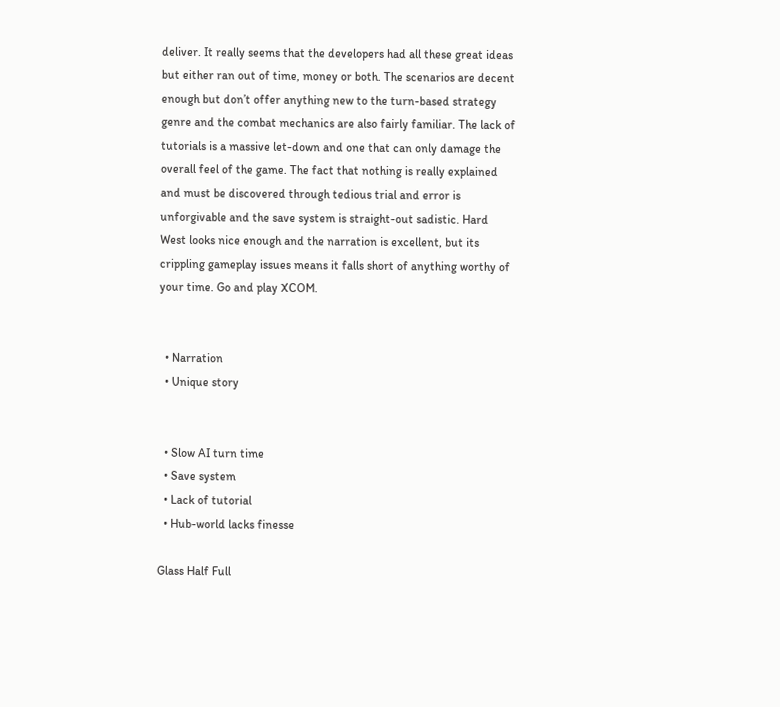deliver. It really seems that the developers had all these great ideas but either ran out of time, money or both. The scenarios are decent enough but don’t offer anything new to the turn-based strategy genre and the combat mechanics are also fairly familiar. The lack of tutorials is a massive let-down and one that can only damage the overall feel of the game. The fact that nothing is really explained and must be discovered through tedious trial and error is unforgivable and the save system is straight-out sadistic. Hard West looks nice enough and the narration is excellent, but its crippling gameplay issues means it falls short of anything worthy of your time. Go and play XCOM.


  • Narration
  • Unique story


  • Slow AI turn time
  • Save system
  • Lack of tutorial
  • Hub-world lacks finesse

Glass Half Full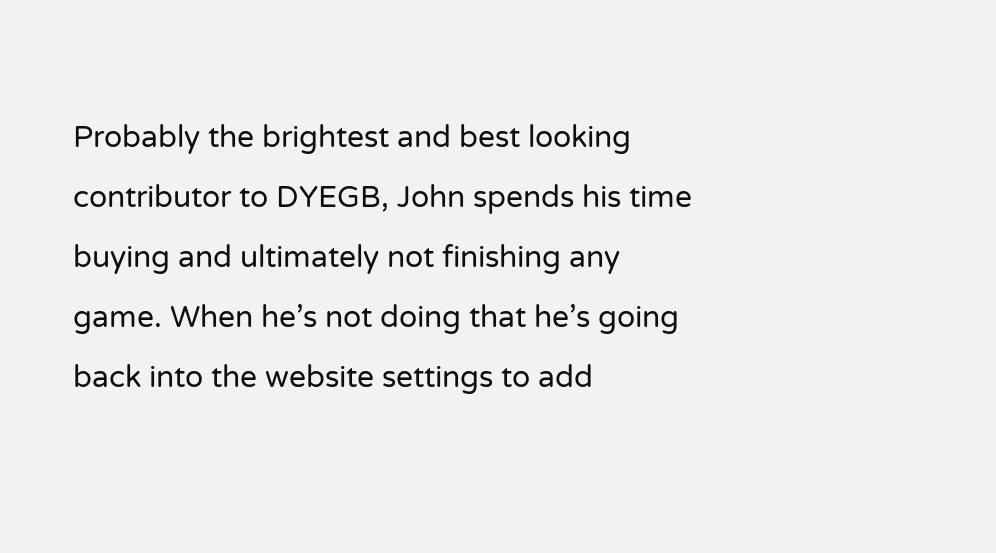Probably the brightest and best looking contributor to DYEGB, John spends his time buying and ultimately not finishing any game. When he’s not doing that he’s going back into the website settings to add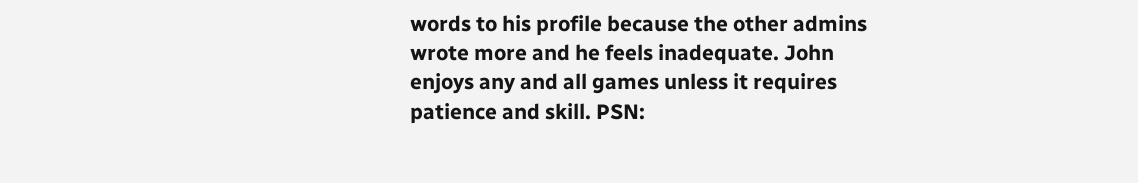words to his profile because the other admins wrote more and he feels inadequate. John enjoys any and all games unless it requires patience and skill. PSN: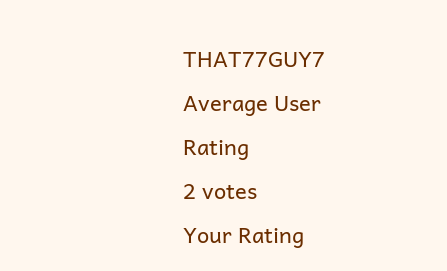THAT77GUY7
Average User Rating
2 votes
Your Rating